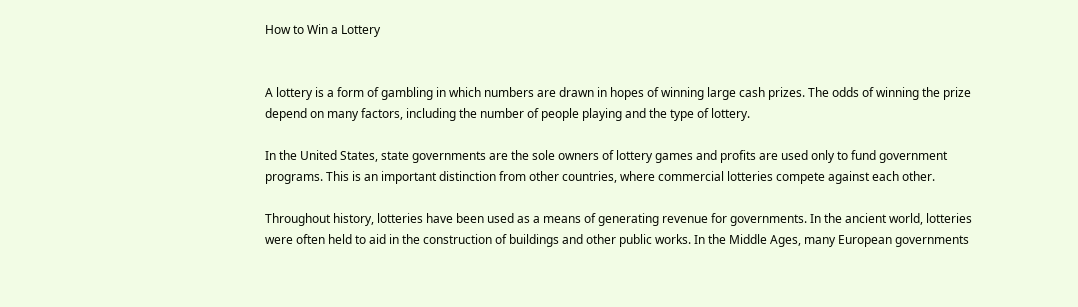How to Win a Lottery


A lottery is a form of gambling in which numbers are drawn in hopes of winning large cash prizes. The odds of winning the prize depend on many factors, including the number of people playing and the type of lottery.

In the United States, state governments are the sole owners of lottery games and profits are used only to fund government programs. This is an important distinction from other countries, where commercial lotteries compete against each other.

Throughout history, lotteries have been used as a means of generating revenue for governments. In the ancient world, lotteries were often held to aid in the construction of buildings and other public works. In the Middle Ages, many European governments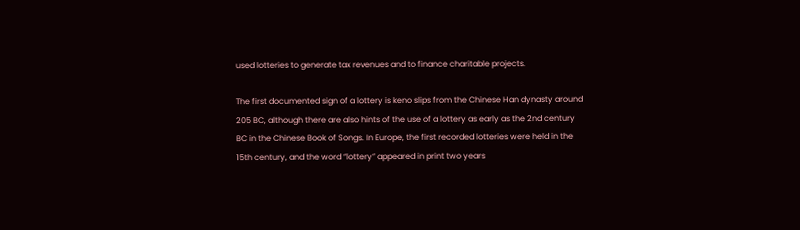used lotteries to generate tax revenues and to finance charitable projects.

The first documented sign of a lottery is keno slips from the Chinese Han dynasty around 205 BC, although there are also hints of the use of a lottery as early as the 2nd century BC in the Chinese Book of Songs. In Europe, the first recorded lotteries were held in the 15th century, and the word “lottery” appeared in print two years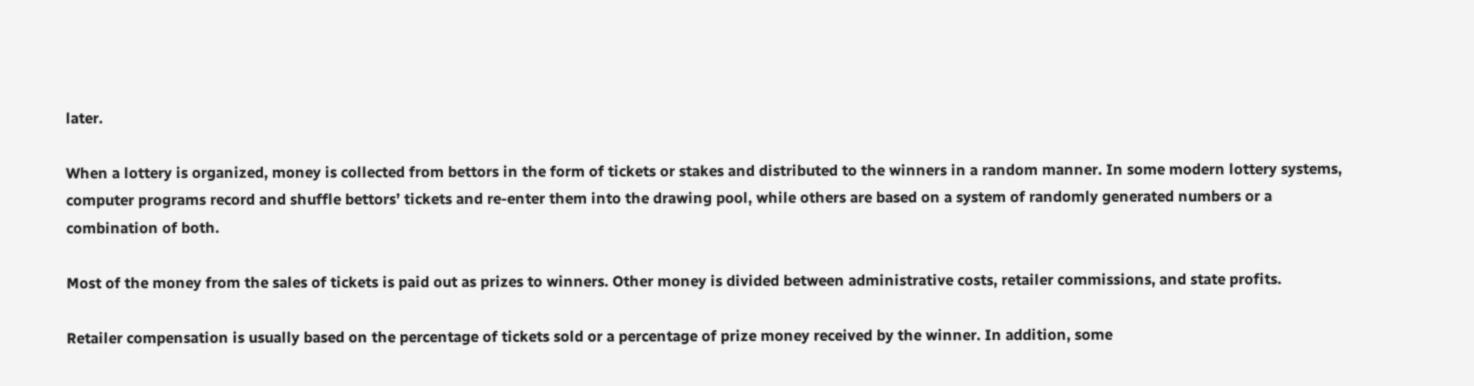later.

When a lottery is organized, money is collected from bettors in the form of tickets or stakes and distributed to the winners in a random manner. In some modern lottery systems, computer programs record and shuffle bettors’ tickets and re-enter them into the drawing pool, while others are based on a system of randomly generated numbers or a combination of both.

Most of the money from the sales of tickets is paid out as prizes to winners. Other money is divided between administrative costs, retailer commissions, and state profits.

Retailer compensation is usually based on the percentage of tickets sold or a percentage of prize money received by the winner. In addition, some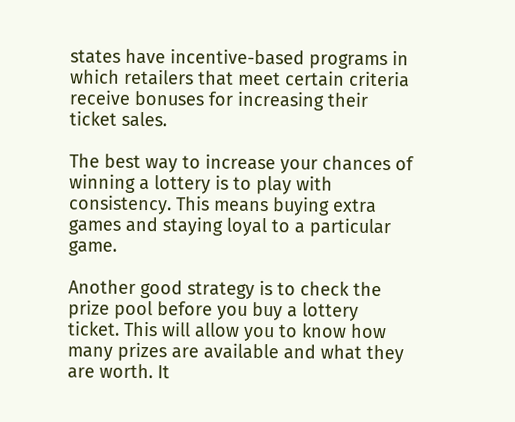states have incentive-based programs in which retailers that meet certain criteria receive bonuses for increasing their ticket sales.

The best way to increase your chances of winning a lottery is to play with consistency. This means buying extra games and staying loyal to a particular game.

Another good strategy is to check the prize pool before you buy a lottery ticket. This will allow you to know how many prizes are available and what they are worth. It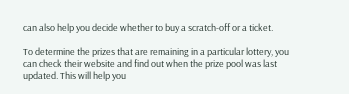can also help you decide whether to buy a scratch-off or a ticket.

To determine the prizes that are remaining in a particular lottery, you can check their website and find out when the prize pool was last updated. This will help you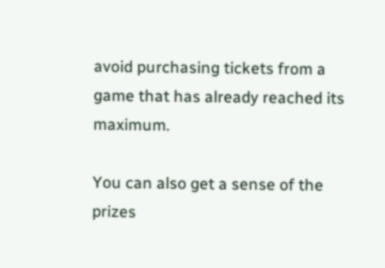avoid purchasing tickets from a game that has already reached its maximum.

You can also get a sense of the prizes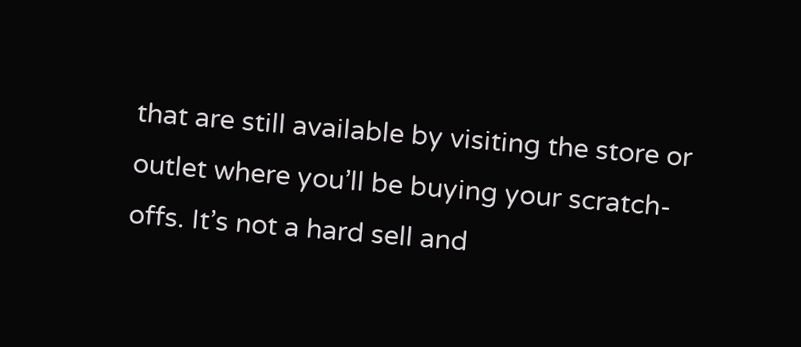that are still available by visiting the store or outlet where you’ll be buying your scratch-offs. It’s not a hard sell and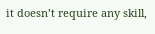it doesn’t require any skill,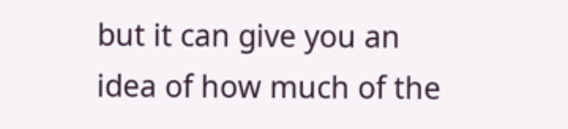but it can give you an idea of how much of the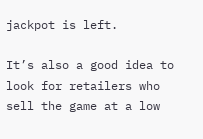jackpot is left.

It’s also a good idea to look for retailers who sell the game at a low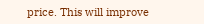price. This will improve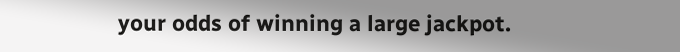your odds of winning a large jackpot.